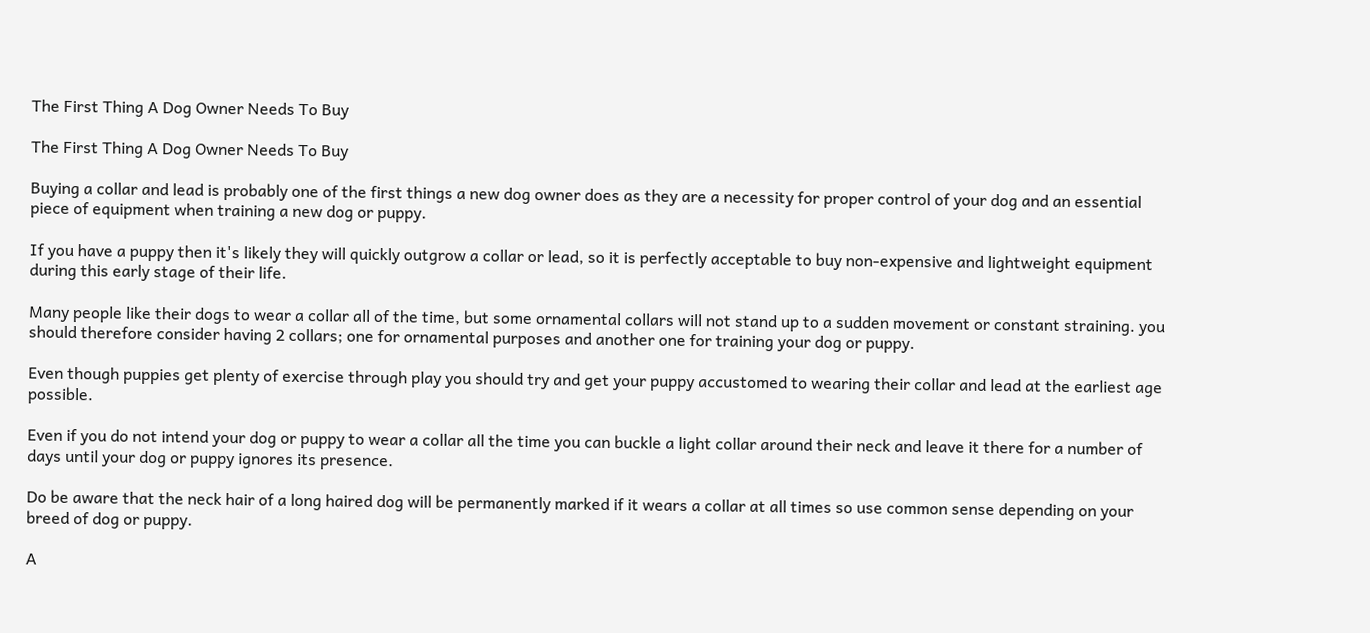The First Thing A Dog Owner Needs To Buy

The First Thing A Dog Owner Needs To Buy

Buying a collar and lead is probably one of the first things a new dog owner does as they are a necessity for proper control of your dog and an essential piece of equipment when training a new dog or puppy.

If you have a puppy then it's likely they will quickly outgrow a collar or lead, so it is perfectly acceptable to buy non-expensive and lightweight equipment during this early stage of their life.

Many people like their dogs to wear a collar all of the time, but some ornamental collars will not stand up to a sudden movement or constant straining. you should therefore consider having 2 collars; one for ornamental purposes and another one for training your dog or puppy.

Even though puppies get plenty of exercise through play you should try and get your puppy accustomed to wearing their collar and lead at the earliest age possible.

Even if you do not intend your dog or puppy to wear a collar all the time you can buckle a light collar around their neck and leave it there for a number of days until your dog or puppy ignores its presence.

Do be aware that the neck hair of a long haired dog will be permanently marked if it wears a collar at all times so use common sense depending on your breed of dog or puppy.

A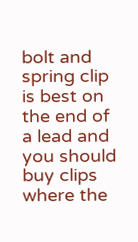bolt and spring clip is best on the end of a lead and you should buy clips where the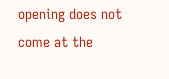opening does not come at the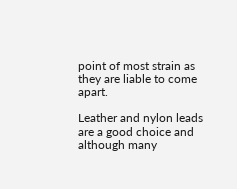point of most strain as they are liable to come apart.

Leather and nylon leads are a good choice and although many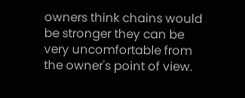owners think chains would be stronger they can be very uncomfortable from the owner's point of view.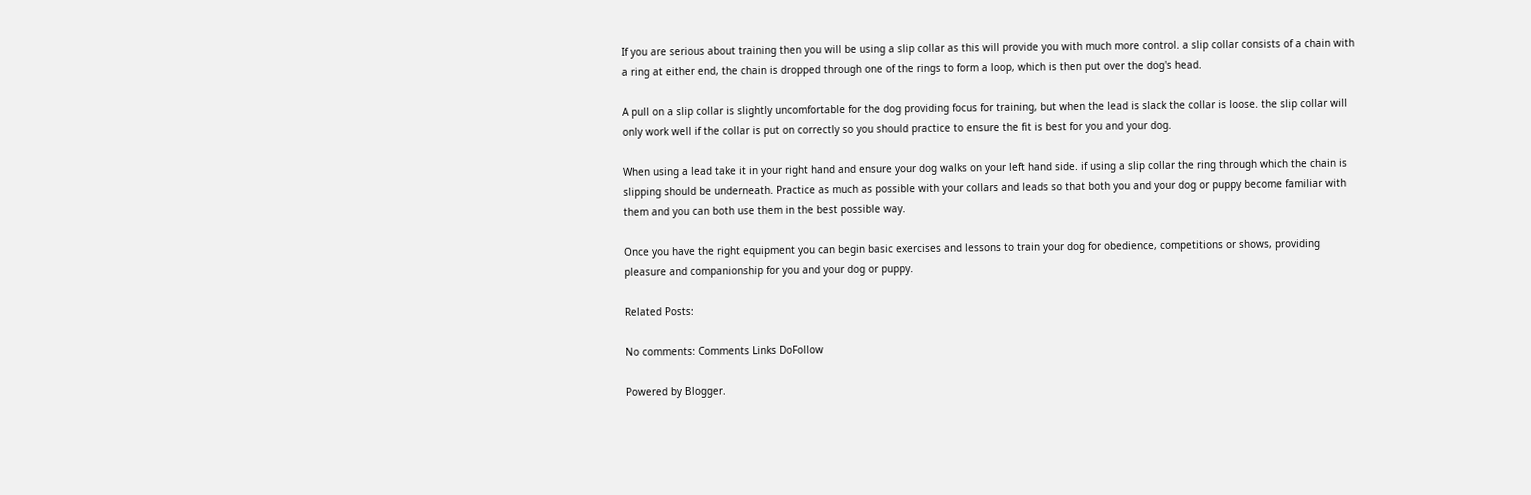If you are serious about training then you will be using a slip collar as this will provide you with much more control. a slip collar consists of a chain with a ring at either end, the chain is dropped through one of the rings to form a loop, which is then put over the dog's head.

A pull on a slip collar is slightly uncomfortable for the dog providing focus for training, but when the lead is slack the collar is loose. the slip collar will only work well if the collar is put on correctly so you should practice to ensure the fit is best for you and your dog.

When using a lead take it in your right hand and ensure your dog walks on your left hand side. if using a slip collar the ring through which the chain is slipping should be underneath. Practice as much as possible with your collars and leads so that both you and your dog or puppy become familiar with them and you can both use them in the best possible way.

Once you have the right equipment you can begin basic exercises and lessons to train your dog for obedience, competitions or shows, providing pleasure and companionship for you and your dog or puppy.

Related Posts:

No comments: Comments Links DoFollow

Powered by Blogger.